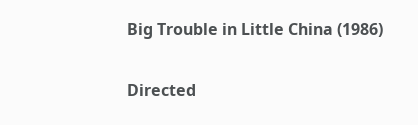Big Trouble in Little China (1986)

Directed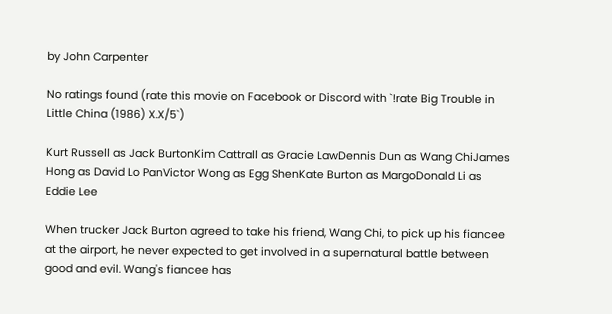by John Carpenter

No ratings found (rate this movie on Facebook or Discord with `!rate Big Trouble in Little China (1986) X.X/5`)

Kurt Russell as Jack BurtonKim Cattrall as Gracie LawDennis Dun as Wang ChiJames Hong as David Lo PanVictor Wong as Egg ShenKate Burton as MargoDonald Li as Eddie Lee

When trucker Jack Burton agreed to take his friend, Wang Chi, to pick up his fiancee at the airport, he never expected to get involved in a supernatural battle between good and evil. Wang's fiancee has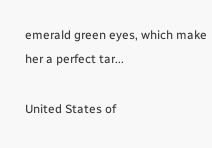emerald green eyes, which make her a perfect tar...

United States of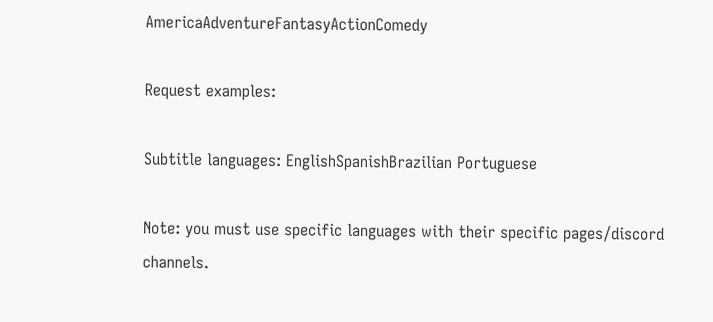AmericaAdventureFantasyActionComedy

Request examples:

Subtitle languages: EnglishSpanishBrazilian Portuguese

Note: you must use specific languages with their specific pages/discord channels.